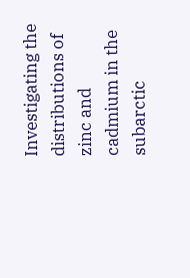Investigating the distributions of zinc and cadmium in the subarctic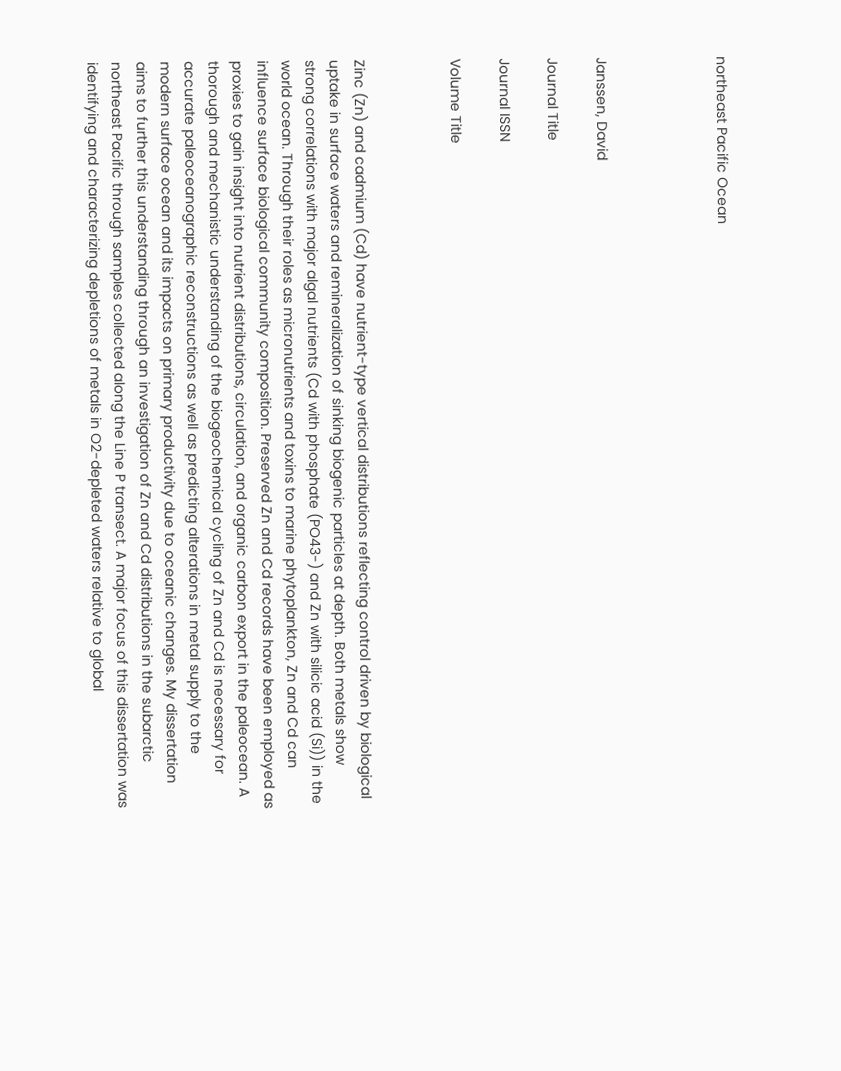northeast Pacific Ocean




Janssen, David

Journal Title

Journal ISSN

Volume Title



Zinc (Zn) and cadmium (Cd) have nutrient-type vertical distributions reflecting control driven by biological uptake in surface waters and remineralization of sinking biogenic particles at depth. Both metals show strong correlations with major algal nutrients (Cd with phosphate (PO43-) and Zn with silicic acid (Si)) in the world ocean. Through their roles as micronutrients and toxins to marine phytoplankton, Zn and Cd can influence surface biological community composition. Preserved Zn and Cd records have been employed as proxies to gain insight into nutrient distributions, circulation, and organic carbon export in the paleocean. A thorough and mechanistic understanding of the biogeochemical cycling of Zn and Cd is necessary for accurate paleoceanographic reconstructions as well as predicting alterations in metal supply to the modern surface ocean and its impacts on primary productivity due to oceanic changes. My dissertation aims to further this understanding through an investigation of Zn and Cd distributions in the subarctic northeast Pacific through samples collected along the Line P transect. A major focus of this dissertation was identifying and characterizing depletions of metals in O2-depleted waters relative to global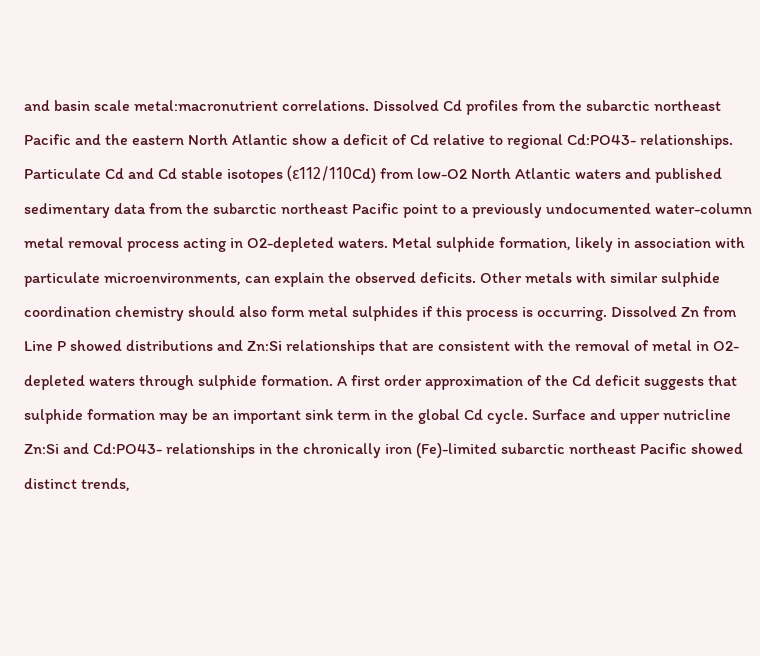and basin scale metal:macronutrient correlations. Dissolved Cd profiles from the subarctic northeast Pacific and the eastern North Atlantic show a deficit of Cd relative to regional Cd:PO43- relationships. Particulate Cd and Cd stable isotopes (ε112/110Cd) from low-O2 North Atlantic waters and published sedimentary data from the subarctic northeast Pacific point to a previously undocumented water-column metal removal process acting in O2-depleted waters. Metal sulphide formation, likely in association with particulate microenvironments, can explain the observed deficits. Other metals with similar sulphide coordination chemistry should also form metal sulphides if this process is occurring. Dissolved Zn from Line P showed distributions and Zn:Si relationships that are consistent with the removal of metal in O2-depleted waters through sulphide formation. A first order approximation of the Cd deficit suggests that sulphide formation may be an important sink term in the global Cd cycle. Surface and upper nutricline Zn:Si and Cd:PO43- relationships in the chronically iron (Fe)-limited subarctic northeast Pacific showed distinct trends,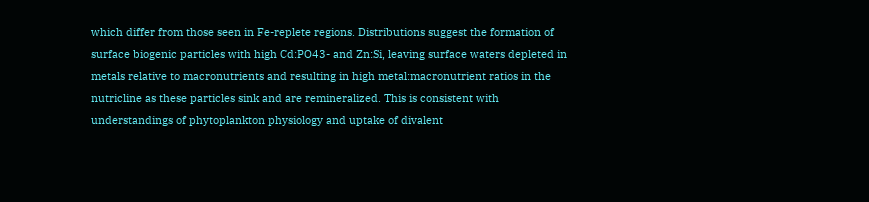which differ from those seen in Fe-replete regions. Distributions suggest the formation of surface biogenic particles with high Cd:PO43- and Zn:Si, leaving surface waters depleted in metals relative to macronutrients and resulting in high metal:macronutrient ratios in the nutricline as these particles sink and are remineralized. This is consistent with understandings of phytoplankton physiology and uptake of divalent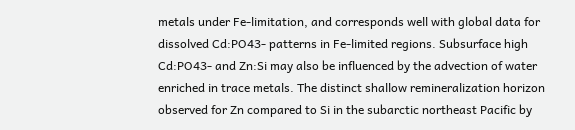metals under Fe-limitation, and corresponds well with global data for dissolved Cd:PO43- patterns in Fe-limited regions. Subsurface high Cd:PO43- and Zn:Si may also be influenced by the advection of water enriched in trace metals. The distinct shallow remineralization horizon observed for Zn compared to Si in the subarctic northeast Pacific by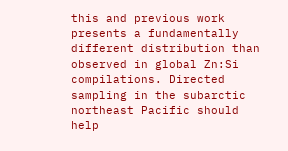this and previous work presents a fundamentally different distribution than observed in global Zn:Si compilations. Directed sampling in the subarctic northeast Pacific should help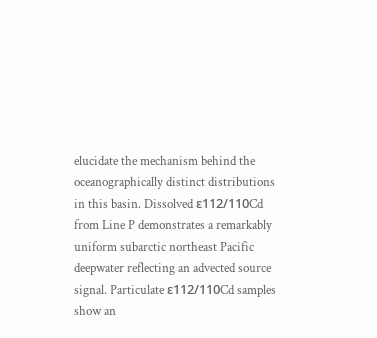elucidate the mechanism behind the oceanographically distinct distributions in this basin. Dissolved ε112/110Cd from Line P demonstrates a remarkably uniform subarctic northeast Pacific deepwater reflecting an advected source signal. Particulate ε112/110Cd samples show an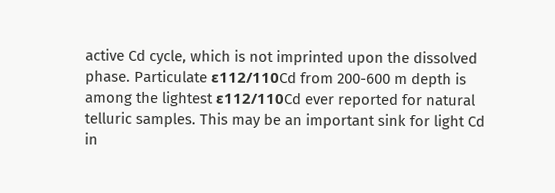active Cd cycle, which is not imprinted upon the dissolved phase. Particulate ε112/110Cd from 200-600 m depth is among the lightest ε112/110Cd ever reported for natural telluric samples. This may be an important sink for light Cd in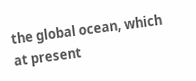the global ocean, which at present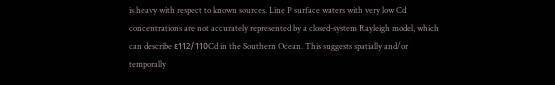is heavy with respect to known sources. Line P surface waters with very low Cd concentrations are not accurately represented by a closed-system Rayleigh model, which can describe ε112/110Cd in the Southern Ocean. This suggests spatially and/or temporally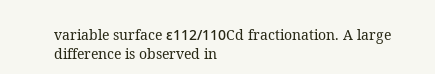variable surface ε112/110Cd fractionation. A large difference is observed in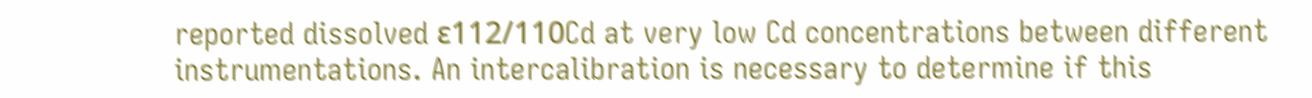reported dissolved ε112/110Cd at very low Cd concentrations between different instrumentations. An intercalibration is necessary to determine if this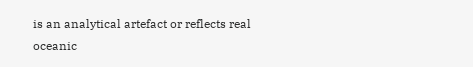is an analytical artefact or reflects real oceanic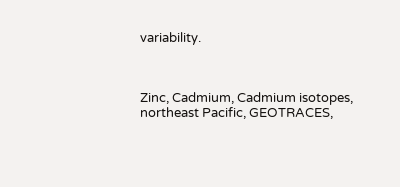variability.



Zinc, Cadmium, Cadmium isotopes, northeast Pacific, GEOTRACES,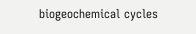biogeochemical cycles